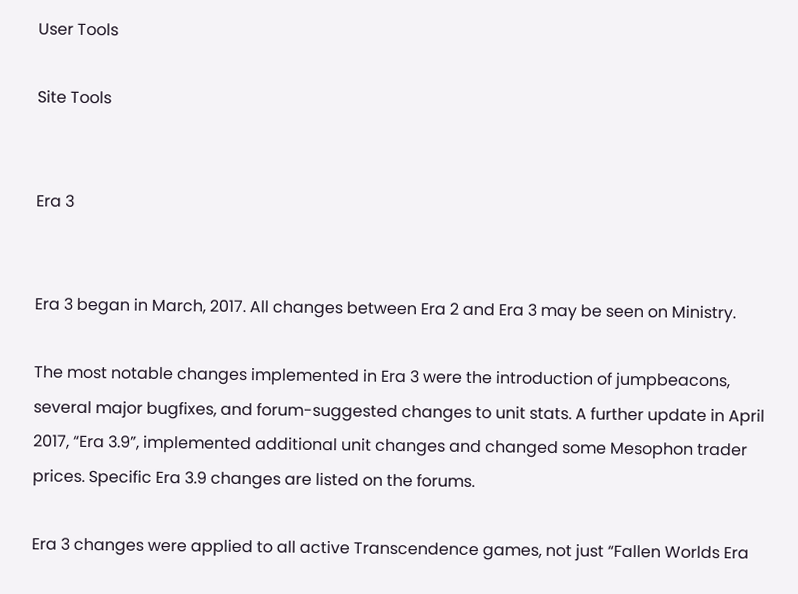User Tools

Site Tools


Era 3


Era 3 began in March, 2017. All changes between Era 2 and Era 3 may be seen on Ministry.

The most notable changes implemented in Era 3 were the introduction of jumpbeacons, several major bugfixes, and forum-suggested changes to unit stats. A further update in April 2017, “Era 3.9”, implemented additional unit changes and changed some Mesophon trader prices. Specific Era 3.9 changes are listed on the forums.

Era 3 changes were applied to all active Transcendence games, not just “Fallen Worlds Era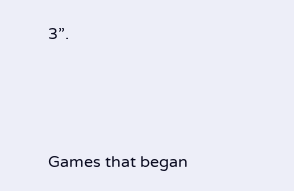3”.



Games that began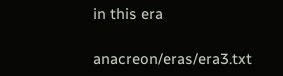in this era

anacreon/eras/era3.txt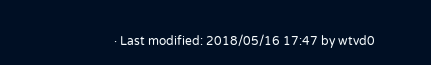· Last modified: 2018/05/16 17:47 by wtvd0